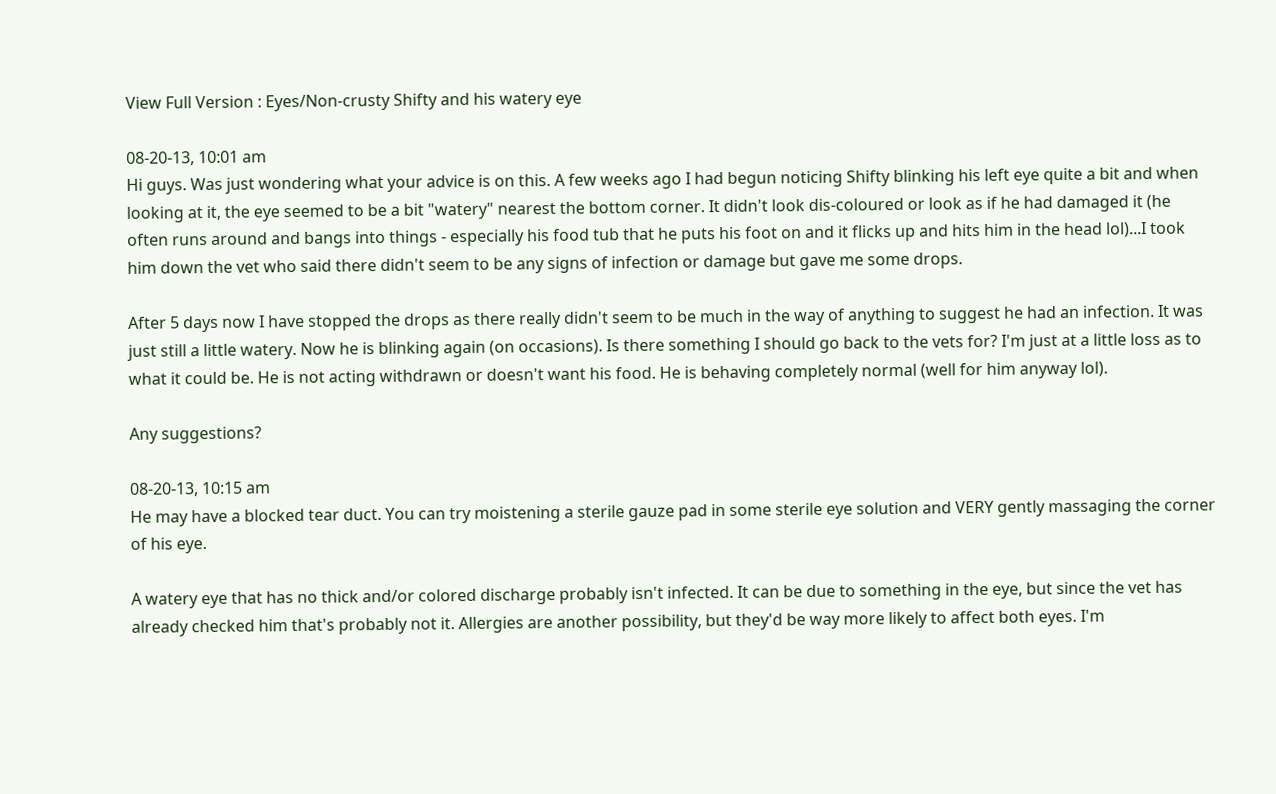View Full Version : Eyes/Non-crusty Shifty and his watery eye

08-20-13, 10:01 am
Hi guys. Was just wondering what your advice is on this. A few weeks ago I had begun noticing Shifty blinking his left eye quite a bit and when looking at it, the eye seemed to be a bit "watery" nearest the bottom corner. It didn't look dis-coloured or look as if he had damaged it (he often runs around and bangs into things - especially his food tub that he puts his foot on and it flicks up and hits him in the head lol)...I took him down the vet who said there didn't seem to be any signs of infection or damage but gave me some drops.

After 5 days now I have stopped the drops as there really didn't seem to be much in the way of anything to suggest he had an infection. It was just still a little watery. Now he is blinking again (on occasions). Is there something I should go back to the vets for? I'm just at a little loss as to what it could be. He is not acting withdrawn or doesn't want his food. He is behaving completely normal (well for him anyway lol).

Any suggestions?

08-20-13, 10:15 am
He may have a blocked tear duct. You can try moistening a sterile gauze pad in some sterile eye solution and VERY gently massaging the corner of his eye.

A watery eye that has no thick and/or colored discharge probably isn't infected. It can be due to something in the eye, but since the vet has already checked him that's probably not it. Allergies are another possibility, but they'd be way more likely to affect both eyes. I'm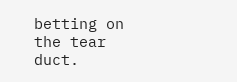betting on the tear duct.